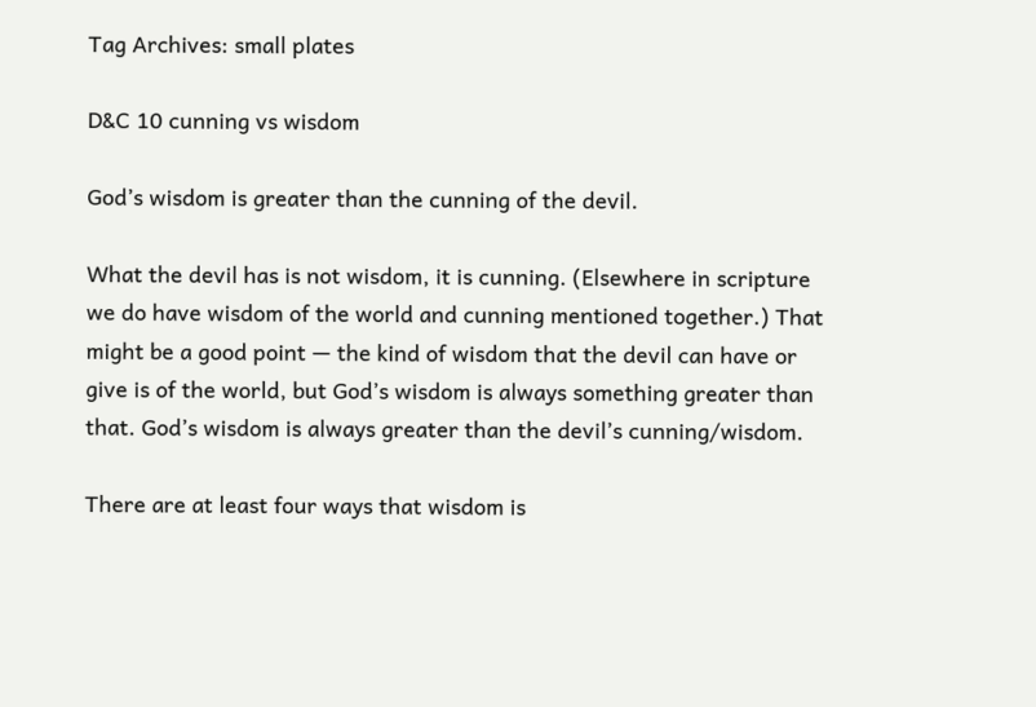Tag Archives: small plates

D&C 10 cunning vs wisdom

God’s wisdom is greater than the cunning of the devil.

What the devil has is not wisdom, it is cunning. (Elsewhere in scripture we do have wisdom of the world and cunning mentioned together.) That might be a good point — the kind of wisdom that the devil can have or give is of the world, but God’s wisdom is always something greater than that. God’s wisdom is always greater than the devil’s cunning/wisdom.

There are at least four ways that wisdom is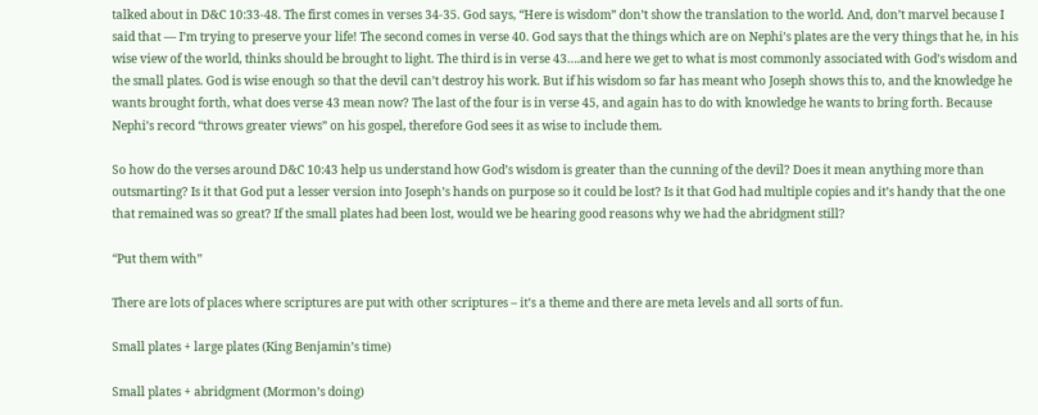talked about in D&C 10:33-48. The first comes in verses 34-35. God says, “Here is wisdom” don’t show the translation to the world. And, don’t marvel because I said that — I’m trying to preserve your life! The second comes in verse 40. God says that the things which are on Nephi’s plates are the very things that he, in his wise view of the world, thinks should be brought to light. The third is in verse 43….and here we get to what is most commonly associated with God’s wisdom and the small plates. God is wise enough so that the devil can’t destroy his work. But if his wisdom so far has meant who Joseph shows this to, and the knowledge he wants brought forth, what does verse 43 mean now? The last of the four is in verse 45, and again has to do with knowledge he wants to bring forth. Because Nephi’s record “throws greater views” on his gospel, therefore God sees it as wise to include them.

So how do the verses around D&C 10:43 help us understand how God’s wisdom is greater than the cunning of the devil? Does it mean anything more than outsmarting? Is it that God put a lesser version into Joseph’s hands on purpose so it could be lost? Is it that God had multiple copies and it’s handy that the one that remained was so great? If the small plates had been lost, would we be hearing good reasons why we had the abridgment still?

“Put them with”

There are lots of places where scriptures are put with other scriptures – it’s a theme and there are meta levels and all sorts of fun.

Small plates + large plates (King Benjamin’s time)

Small plates + abridgment (Mormon’s doing)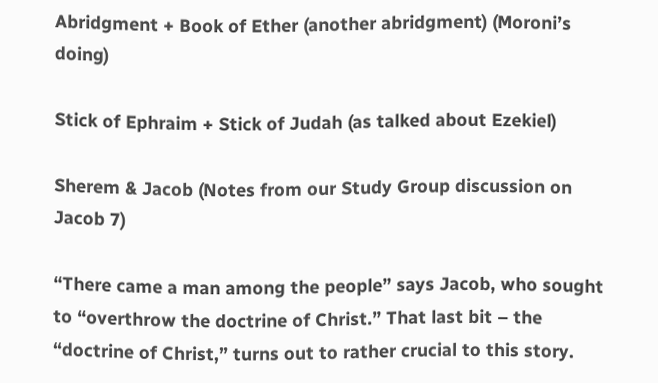Abridgment + Book of Ether (another abridgment) (Moroni’s doing)

Stick of Ephraim + Stick of Judah (as talked about Ezekiel)

Sherem & Jacob (Notes from our Study Group discussion on Jacob 7)

“There came a man among the people” says Jacob, who sought to “overthrow the doctrine of Christ.” That last bit – the “doctrine of Christ,” turns out to rather crucial to this story.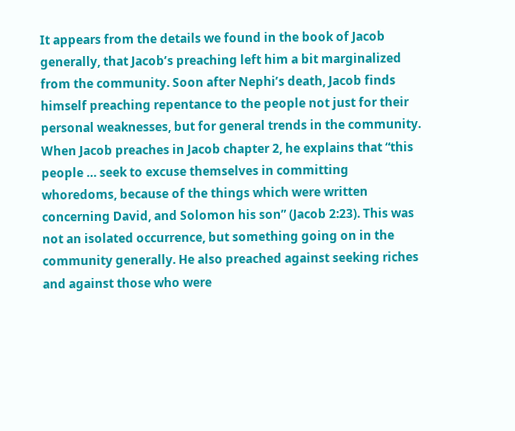It appears from the details we found in the book of Jacob generally, that Jacob’s preaching left him a bit marginalized from the community. Soon after Nephi’s death, Jacob finds himself preaching repentance to the people not just for their personal weaknesses, but for general trends in the community. When Jacob preaches in Jacob chapter 2, he explains that “this people … seek to excuse themselves in committing whoredoms, because of the things which were written concerning David, and Solomon his son” (Jacob 2:23). This was not an isolated occurrence, but something going on in the community generally. He also preached against seeking riches and against those who were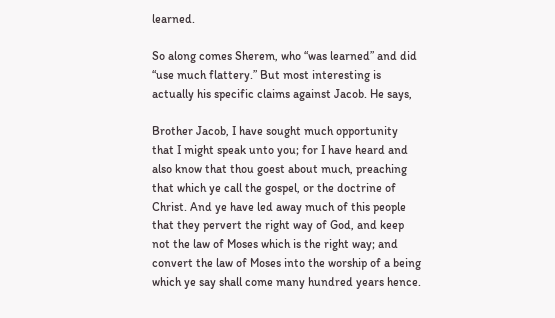learned.

So along comes Sherem, who “was learned” and did “use much flattery.” But most interesting is actually his specific claims against Jacob. He says,

Brother Jacob, I have sought much opportunity that I might speak unto you; for I have heard and also know that thou goest about much, preaching that which ye call the gospel, or the doctrine of Christ. And ye have led away much of this people that they pervert the right way of God, and keep not the law of Moses which is the right way; and convert the law of Moses into the worship of a being which ye say shall come many hundred years hence.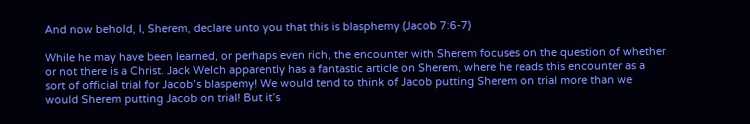And now behold, I, Sherem, declare unto you that this is blasphemy (Jacob 7:6-7)

While he may have been learned, or perhaps even rich, the encounter with Sherem focuses on the question of whether or not there is a Christ. Jack Welch apparently has a fantastic article on Sherem, where he reads this encounter as a sort of official trial for Jacob’s blaspemy! We would tend to think of Jacob putting Sherem on trial more than we would Sherem putting Jacob on trial! But it’s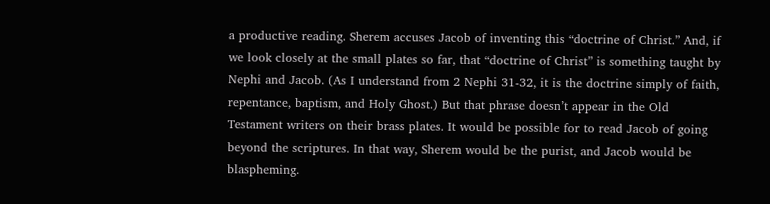a productive reading. Sherem accuses Jacob of inventing this “doctrine of Christ.” And, if we look closely at the small plates so far, that “doctrine of Christ” is something taught by Nephi and Jacob. (As I understand from 2 Nephi 31-32, it is the doctrine simply of faith, repentance, baptism, and Holy Ghost.) But that phrase doesn’t appear in the Old Testament writers on their brass plates. It would be possible for to read Jacob of going beyond the scriptures. In that way, Sherem would be the purist, and Jacob would be blaspheming.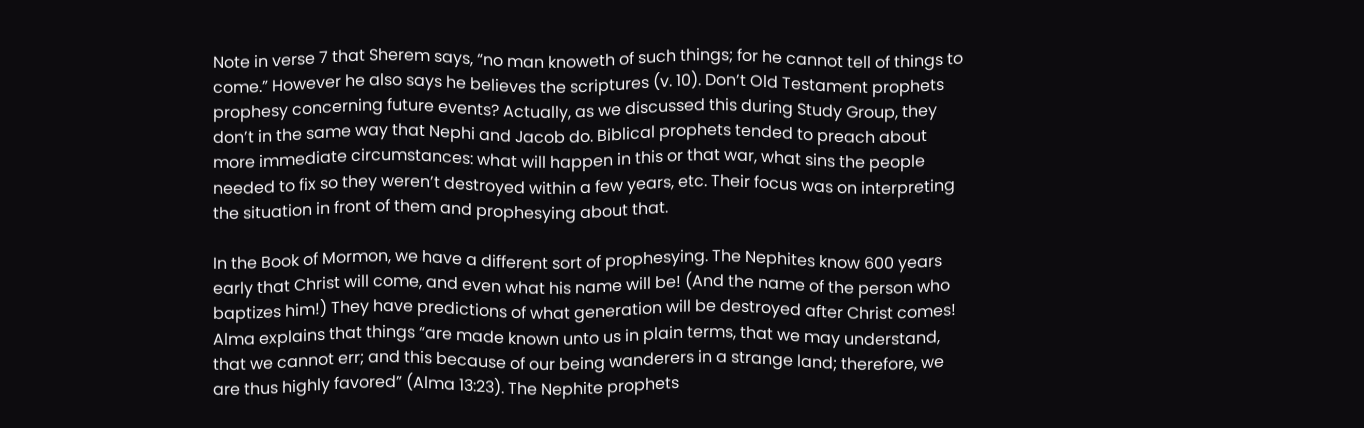Note in verse 7 that Sherem says, “no man knoweth of such things; for he cannot tell of things to come.” However he also says he believes the scriptures (v. 10). Don’t Old Testament prophets prophesy concerning future events? Actually, as we discussed this during Study Group, they don’t in the same way that Nephi and Jacob do. Biblical prophets tended to preach about more immediate circumstances: what will happen in this or that war, what sins the people needed to fix so they weren’t destroyed within a few years, etc. Their focus was on interpreting the situation in front of them and prophesying about that.

In the Book of Mormon, we have a different sort of prophesying. The Nephites know 600 years early that Christ will come, and even what his name will be! (And the name of the person who baptizes him!) They have predictions of what generation will be destroyed after Christ comes! Alma explains that things “are made known unto us in plain terms, that we may understand, that we cannot err; and this because of our being wanderers in a strange land; therefore, we are thus highly favored” (Alma 13:23). The Nephite prophets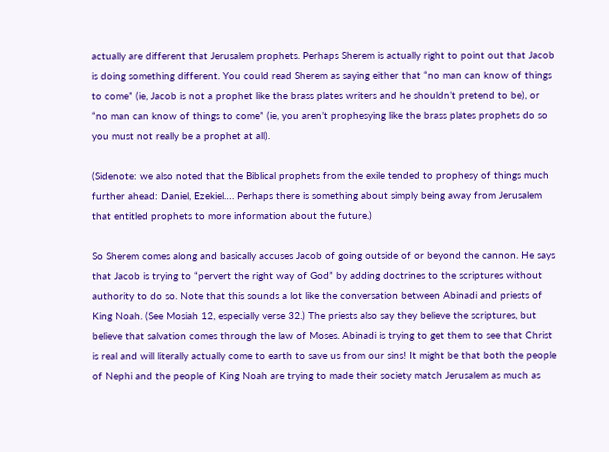actually are different that Jerusalem prophets. Perhaps Sherem is actually right to point out that Jacob is doing something different. You could read Sherem as saying either that “no man can know of things to come” (ie, Jacob is not a prophet like the brass plates writers and he shouldn’t pretend to be), or “no man can know of things to come” (ie, you aren’t prophesying like the brass plates prophets do so you must not really be a prophet at all).

(Sidenote: we also noted that the Biblical prophets from the exile tended to prophesy of things much further ahead: Daniel, Ezekiel…. Perhaps there is something about simply being away from Jerusalem that entitled prophets to more information about the future.)

So Sherem comes along and basically accuses Jacob of going outside of or beyond the cannon. He says that Jacob is trying to “pervert the right way of God” by adding doctrines to the scriptures without authority to do so. Note that this sounds a lot like the conversation between Abinadi and priests of King Noah. (See Mosiah 12, especially verse 32.) The priests also say they believe the scriptures, but believe that salvation comes through the law of Moses. Abinadi is trying to get them to see that Christ is real and will literally actually come to earth to save us from our sins! It might be that both the people of Nephi and the people of King Noah are trying to made their society match Jerusalem as much as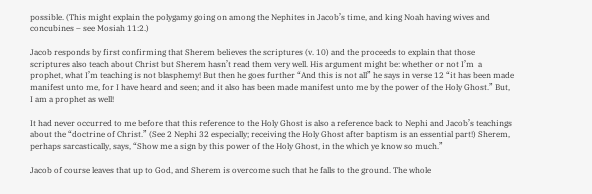possible. (This might explain the polygamy going on among the Nephites in Jacob’s time, and king Noah having wives and concubines – see Mosiah 11:2.)

Jacob responds by first confirming that Sherem believes the scriptures (v. 10) and the proceeds to explain that those scriptures also teach about Christ but Sherem hasn’t read them very well. His argument might be: whether or not I’m  a prophet, what I’m teaching is not blasphemy! But then he goes further “And this is not all” he says in verse 12 “it has been made manifest unto me, for I have heard and seen; and it also has been made manifest unto me by the power of the Holy Ghost.” But, I am a prophet as well!

It had never occurred to me before that this reference to the Holy Ghost is also a reference back to Nephi and Jacob’s teachings about the “doctrine of Christ.” (See 2 Nephi 32 especially; receiving the Holy Ghost after baptism is an essential part!) Sherem, perhaps sarcastically, says, “Show me a sign by this power of the Holy Ghost, in the which ye know so much.”

Jacob of course leaves that up to God, and Sherem is overcome such that he falls to the ground. The whole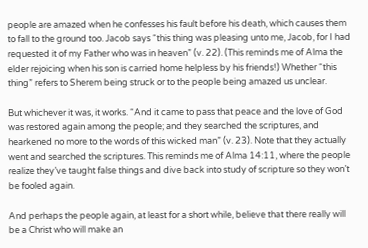people are amazed when he confesses his fault before his death, which causes them to fall to the ground too. Jacob says “this thing was pleasing unto me, Jacob, for I had requested it of my Father who was in heaven” (v. 22). (This reminds me of Alma the elder rejoicing when his son is carried home helpless by his friends!) Whether “this thing” refers to Sherem being struck or to the people being amazed us unclear.

But whichever it was, it works. “And it came to pass that peace and the love of God was restored again among the people; and they searched the scriptures, and hearkened no more to the words of this wicked man” (v. 23). Note that they actually went and searched the scriptures. This reminds me of Alma 14:11, where the people realize they’ve taught false things and dive back into study of scripture so they won’t be fooled again.

And perhaps the people again, at least for a short while, believe that there really will be a Christ who will make an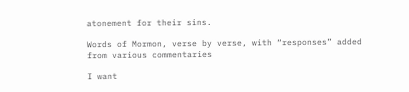atonement for their sins.

Words of Mormon, verse by verse, with “responses” added from various commentaries

I want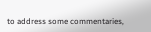to address some commentaries,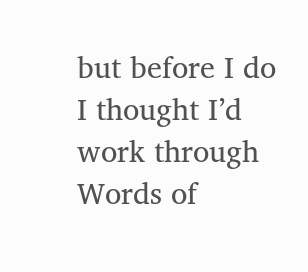but before I do I thought I’d work through Words of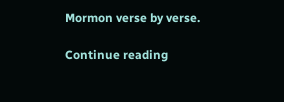Mormon verse by verse.

Continue reading